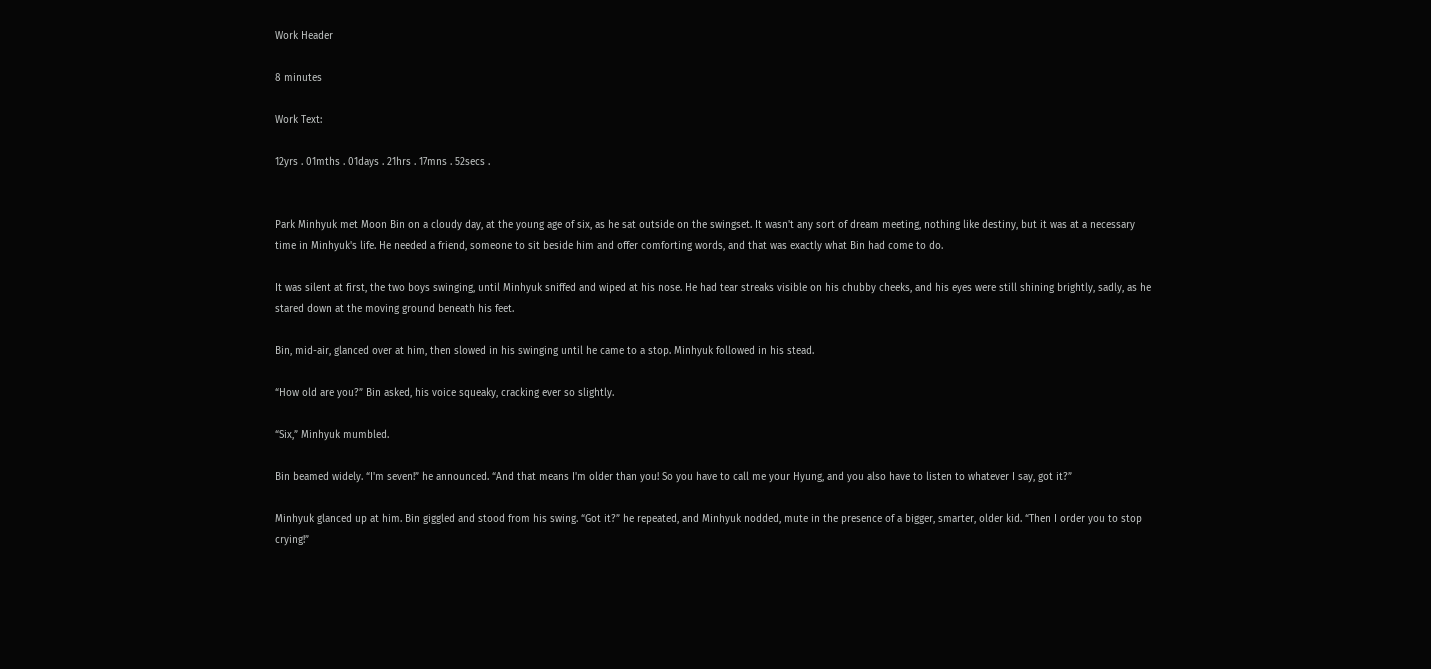Work Header

8 minutes

Work Text:

12yrs . 01mths . 01days . 21hrs . 17mns . 52secs .


Park Minhyuk met Moon Bin on a cloudy day, at the young age of six, as he sat outside on the swingset. It wasn't any sort of dream meeting, nothing like destiny, but it was at a necessary time in Minhyuk's life. He needed a friend, someone to sit beside him and offer comforting words, and that was exactly what Bin had come to do.

It was silent at first, the two boys swinging, until Minhyuk sniffed and wiped at his nose. He had tear streaks visible on his chubby cheeks, and his eyes were still shining brightly, sadly, as he stared down at the moving ground beneath his feet.

Bin, mid-air, glanced over at him, then slowed in his swinging until he came to a stop. Minhyuk followed in his stead.

“How old are you?” Bin asked, his voice squeaky, cracking ever so slightly.

“Six,” Minhyuk mumbled.

Bin beamed widely. “I'm seven!” he announced. “And that means I'm older than you! So you have to call me your Hyung, and you also have to listen to whatever I say, got it?”

Minhyuk glanced up at him. Bin giggled and stood from his swing. “Got it?” he repeated, and Minhyuk nodded, mute in the presence of a bigger, smarter, older kid. “Then I order you to stop crying!”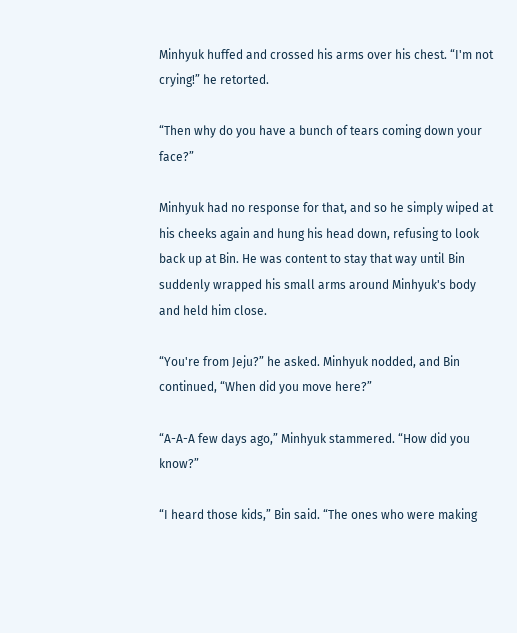Minhyuk huffed and crossed his arms over his chest. “I'm not crying!” he retorted.

“Then why do you have a bunch of tears coming down your face?”

Minhyuk had no response for that, and so he simply wiped at his cheeks again and hung his head down, refusing to look back up at Bin. He was content to stay that way until Bin suddenly wrapped his small arms around Minhyuk's body and held him close.

“You're from Jeju?” he asked. Minhyuk nodded, and Bin continued, “When did you move here?”

“A-A-A few days ago,” Minhyuk stammered. “How did you know?”

“I heard those kids,” Bin said. “The ones who were making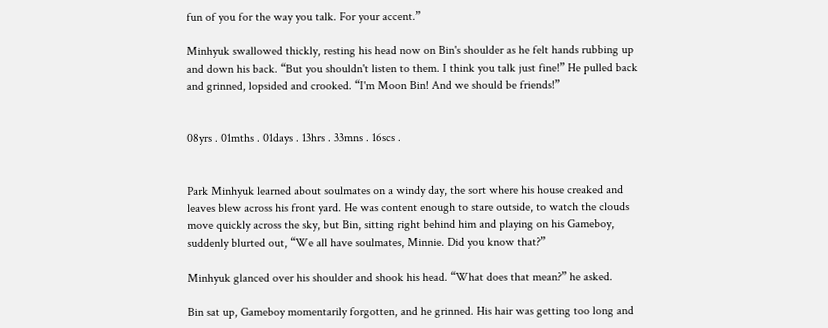fun of you for the way you talk. For your accent.”

Minhyuk swallowed thickly, resting his head now on Bin's shoulder as he felt hands rubbing up and down his back. “But you shouldn't listen to them. I think you talk just fine!” He pulled back and grinned, lopsided and crooked. “I'm Moon Bin! And we should be friends!”


08yrs . 01mths . 01days . 13hrs . 33mns . 16scs .


Park Minhyuk learned about soulmates on a windy day, the sort where his house creaked and leaves blew across his front yard. He was content enough to stare outside, to watch the clouds move quickly across the sky, but Bin, sitting right behind him and playing on his Gameboy, suddenly blurted out, “We all have soulmates, Minnie. Did you know that?”

Minhyuk glanced over his shoulder and shook his head. “What does that mean?” he asked.

Bin sat up, Gameboy momentarily forgotten, and he grinned. His hair was getting too long and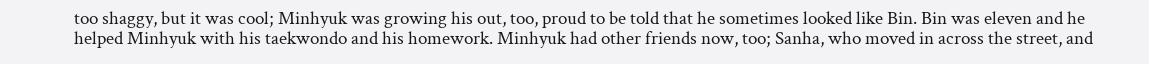too shaggy, but it was cool; Minhyuk was growing his out, too, proud to be told that he sometimes looked like Bin. Bin was eleven and he helped Minhyuk with his taekwondo and his homework. Minhyuk had other friends now, too; Sanha, who moved in across the street, and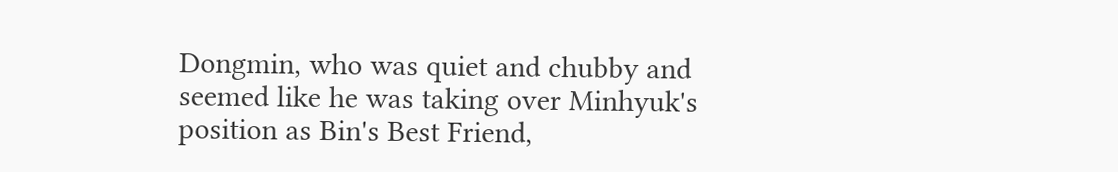Dongmin, who was quiet and chubby and seemed like he was taking over Minhyuk's position as Bin's Best Friend,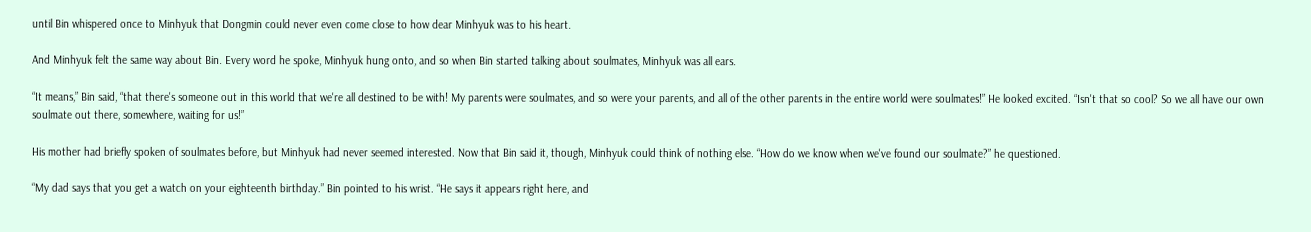until Bin whispered once to Minhyuk that Dongmin could never even come close to how dear Minhyuk was to his heart.

And Minhyuk felt the same way about Bin. Every word he spoke, Minhyuk hung onto, and so when Bin started talking about soulmates, Minhyuk was all ears.

“It means,” Bin said, “that there's someone out in this world that we're all destined to be with! My parents were soulmates, and so were your parents, and all of the other parents in the entire world were soulmates!” He looked excited. “Isn't that so cool? So we all have our own soulmate out there, somewhere, waiting for us!”

His mother had briefly spoken of soulmates before, but Minhyuk had never seemed interested. Now that Bin said it, though, Minhyuk could think of nothing else. “How do we know when we've found our soulmate?” he questioned.

“My dad says that you get a watch on your eighteenth birthday.” Bin pointed to his wrist. “He says it appears right here, and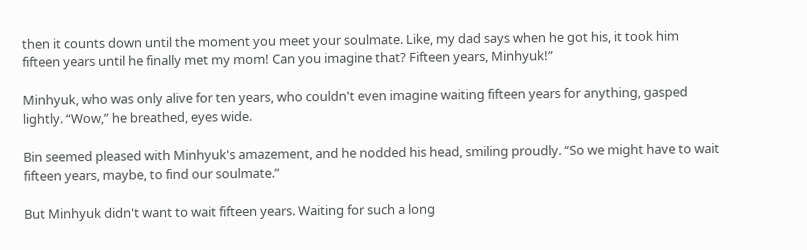then it counts down until the moment you meet your soulmate. Like, my dad says when he got his, it took him fifteen years until he finally met my mom! Can you imagine that? Fifteen years, Minhyuk!”

Minhyuk, who was only alive for ten years, who couldn't even imagine waiting fifteen years for anything, gasped lightly. “Wow,” he breathed, eyes wide.

Bin seemed pleased with Minhyuk's amazement, and he nodded his head, smiling proudly. “So we might have to wait fifteen years, maybe, to find our soulmate.”

But Minhyuk didn't want to wait fifteen years. Waiting for such a long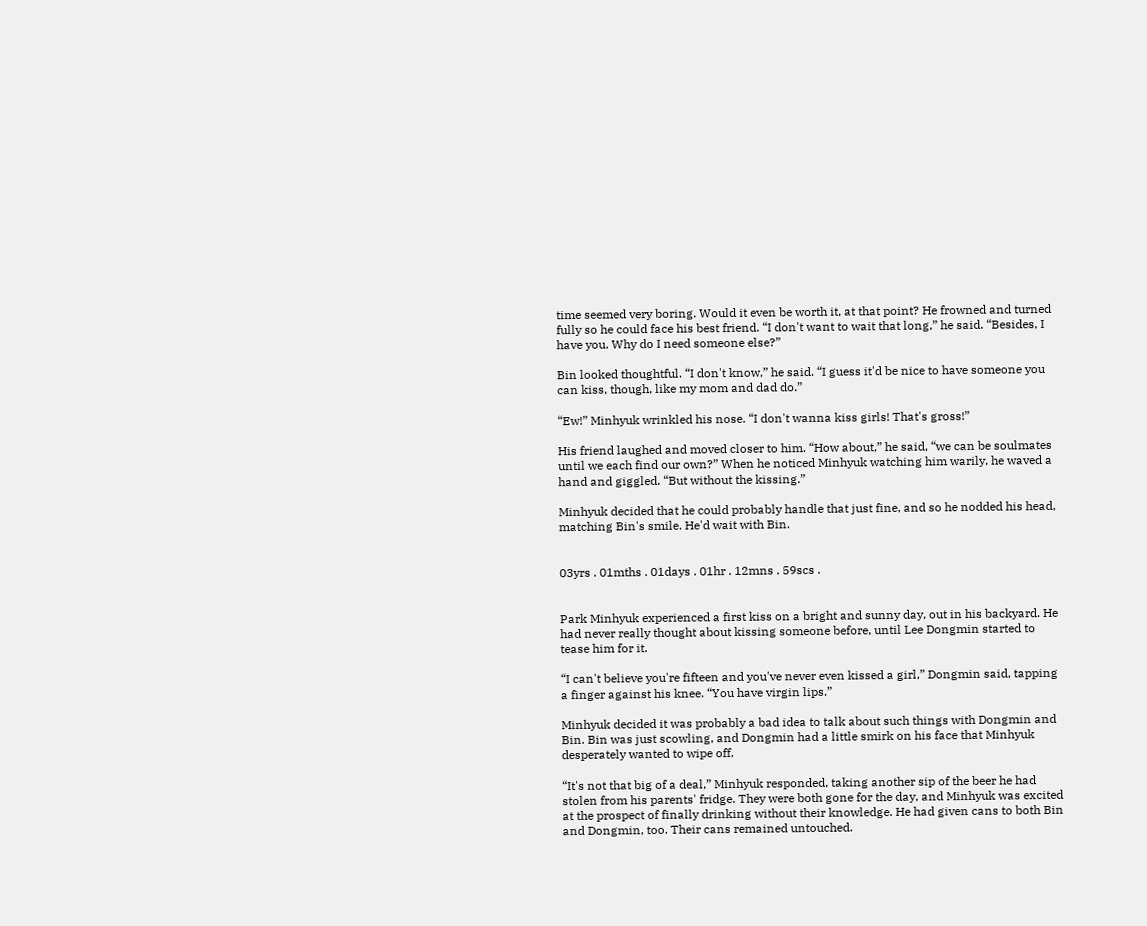time seemed very boring. Would it even be worth it, at that point? He frowned and turned fully so he could face his best friend. “I don't want to wait that long,” he said. “Besides, I have you. Why do I need someone else?”

Bin looked thoughtful. “I don't know,” he said. “I guess it'd be nice to have someone you can kiss, though, like my mom and dad do.”

“Ew!” Minhyuk wrinkled his nose. “I don't wanna kiss girls! That's gross!”

His friend laughed and moved closer to him. “How about,” he said, “we can be soulmates until we each find our own?” When he noticed Minhyuk watching him warily, he waved a hand and giggled. “But without the kissing.”

Minhyuk decided that he could probably handle that just fine, and so he nodded his head, matching Bin's smile. He'd wait with Bin.


03yrs . 01mths . 01days . 01hr . 12mns . 59scs .


Park Minhyuk experienced a first kiss on a bright and sunny day, out in his backyard. He had never really thought about kissing someone before, until Lee Dongmin started to tease him for it.

“I can't believe you're fifteen and you've never even kissed a girl,” Dongmin said, tapping a finger against his knee. “You have virgin lips.”

Minhyuk decided it was probably a bad idea to talk about such things with Dongmin and Bin. Bin was just scowling, and Dongmin had a little smirk on his face that Minhyuk desperately wanted to wipe off.

“It's not that big of a deal,” Minhyuk responded, taking another sip of the beer he had stolen from his parents' fridge. They were both gone for the day, and Minhyuk was excited at the prospect of finally drinking without their knowledge. He had given cans to both Bin and Dongmin, too. Their cans remained untouched.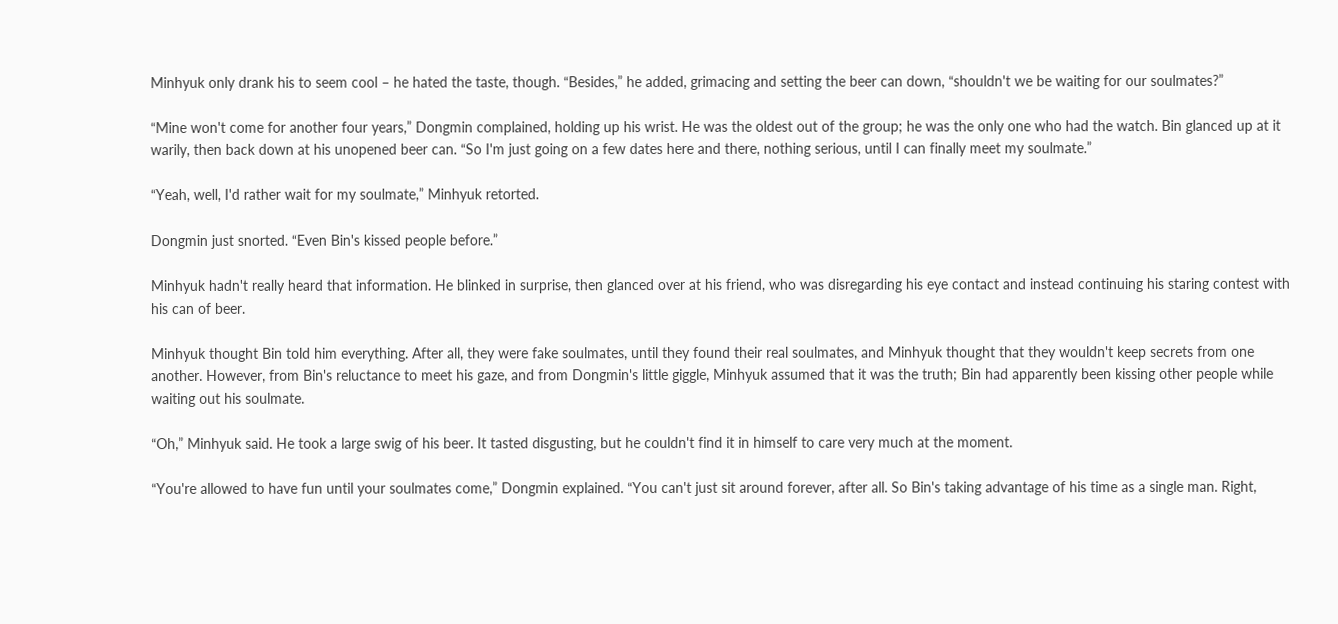Minhyuk only drank his to seem cool – he hated the taste, though. “Besides,” he added, grimacing and setting the beer can down, “shouldn't we be waiting for our soulmates?”

“Mine won't come for another four years,” Dongmin complained, holding up his wrist. He was the oldest out of the group; he was the only one who had the watch. Bin glanced up at it warily, then back down at his unopened beer can. “So I'm just going on a few dates here and there, nothing serious, until I can finally meet my soulmate.”

“Yeah, well, I'd rather wait for my soulmate,” Minhyuk retorted.

Dongmin just snorted. “Even Bin's kissed people before.”

Minhyuk hadn't really heard that information. He blinked in surprise, then glanced over at his friend, who was disregarding his eye contact and instead continuing his staring contest with his can of beer.

Minhyuk thought Bin told him everything. After all, they were fake soulmates, until they found their real soulmates, and Minhyuk thought that they wouldn't keep secrets from one another. However, from Bin's reluctance to meet his gaze, and from Dongmin's little giggle, Minhyuk assumed that it was the truth; Bin had apparently been kissing other people while waiting out his soulmate.

“Oh,” Minhyuk said. He took a large swig of his beer. It tasted disgusting, but he couldn't find it in himself to care very much at the moment.

“You're allowed to have fun until your soulmates come,” Dongmin explained. “You can't just sit around forever, after all. So Bin's taking advantage of his time as a single man. Right,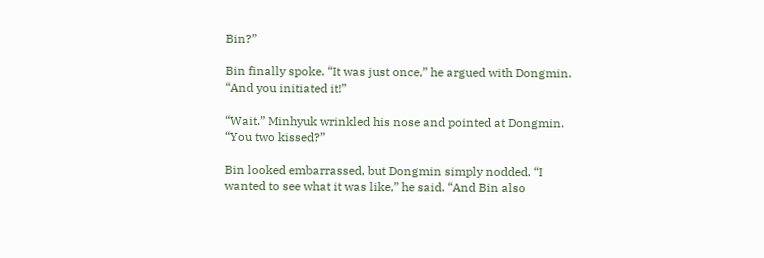Bin?”

Bin finally spoke. “It was just once,” he argued with Dongmin. “And you initiated it!”

“Wait.” Minhyuk wrinkled his nose and pointed at Dongmin. “You two kissed?”

Bin looked embarrassed, but Dongmin simply nodded. “I wanted to see what it was like,” he said. “And Bin also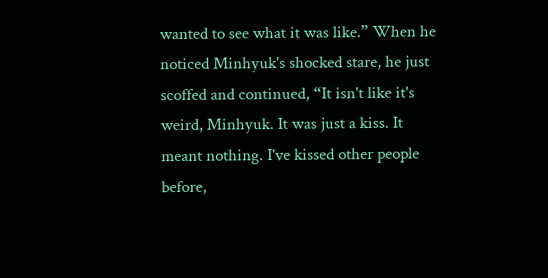wanted to see what it was like.” When he noticed Minhyuk's shocked stare, he just scoffed and continued, “It isn't like it's weird, Minhyuk. It was just a kiss. It meant nothing. I've kissed other people before,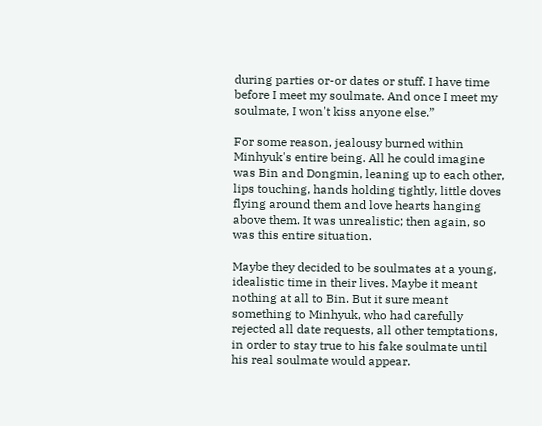during parties or-or dates or stuff. I have time before I meet my soulmate. And once I meet my soulmate, I won't kiss anyone else.”

For some reason, jealousy burned within Minhyuk's entire being. All he could imagine was Bin and Dongmin, leaning up to each other, lips touching, hands holding tightly, little doves flying around them and love hearts hanging above them. It was unrealistic; then again, so was this entire situation.

Maybe they decided to be soulmates at a young, idealistic time in their lives. Maybe it meant nothing at all to Bin. But it sure meant something to Minhyuk, who had carefully rejected all date requests, all other temptations, in order to stay true to his fake soulmate until his real soulmate would appear.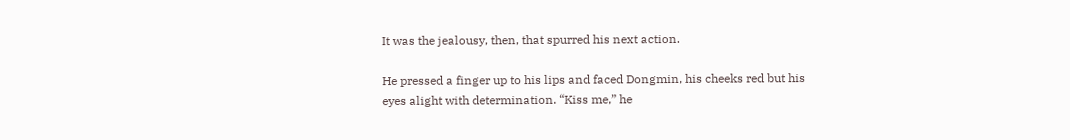It was the jealousy, then, that spurred his next action.

He pressed a finger up to his lips and faced Dongmin, his cheeks red but his eyes alight with determination. “Kiss me,” he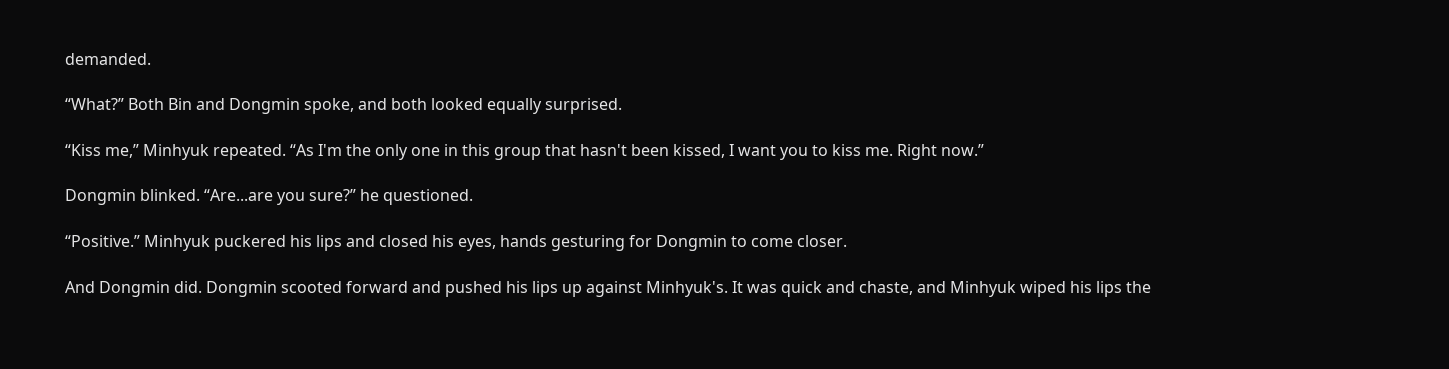demanded.

“What?” Both Bin and Dongmin spoke, and both looked equally surprised.

“Kiss me,” Minhyuk repeated. “As I'm the only one in this group that hasn't been kissed, I want you to kiss me. Right now.”

Dongmin blinked. “Are...are you sure?” he questioned.

“Positive.” Minhyuk puckered his lips and closed his eyes, hands gesturing for Dongmin to come closer.

And Dongmin did. Dongmin scooted forward and pushed his lips up against Minhyuk's. It was quick and chaste, and Minhyuk wiped his lips the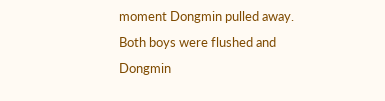moment Dongmin pulled away. Both boys were flushed and Dongmin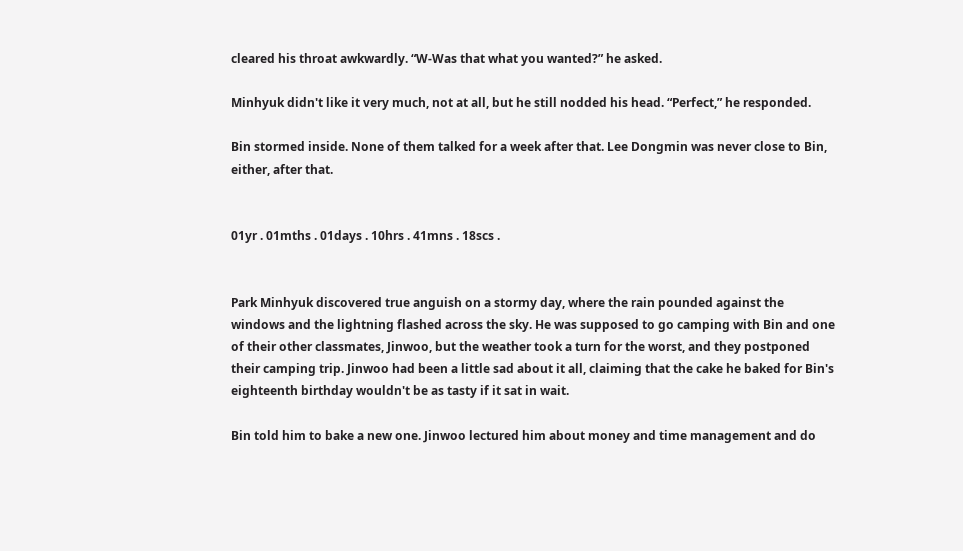cleared his throat awkwardly. “W-Was that what you wanted?” he asked.

Minhyuk didn't like it very much, not at all, but he still nodded his head. “Perfect,” he responded.

Bin stormed inside. None of them talked for a week after that. Lee Dongmin was never close to Bin, either, after that.


01yr . 01mths . 01days . 10hrs . 41mns . 18scs .


Park Minhyuk discovered true anguish on a stormy day, where the rain pounded against the windows and the lightning flashed across the sky. He was supposed to go camping with Bin and one of their other classmates, Jinwoo, but the weather took a turn for the worst, and they postponed their camping trip. Jinwoo had been a little sad about it all, claiming that the cake he baked for Bin's eighteenth birthday wouldn't be as tasty if it sat in wait.

Bin told him to bake a new one. Jinwoo lectured him about money and time management and do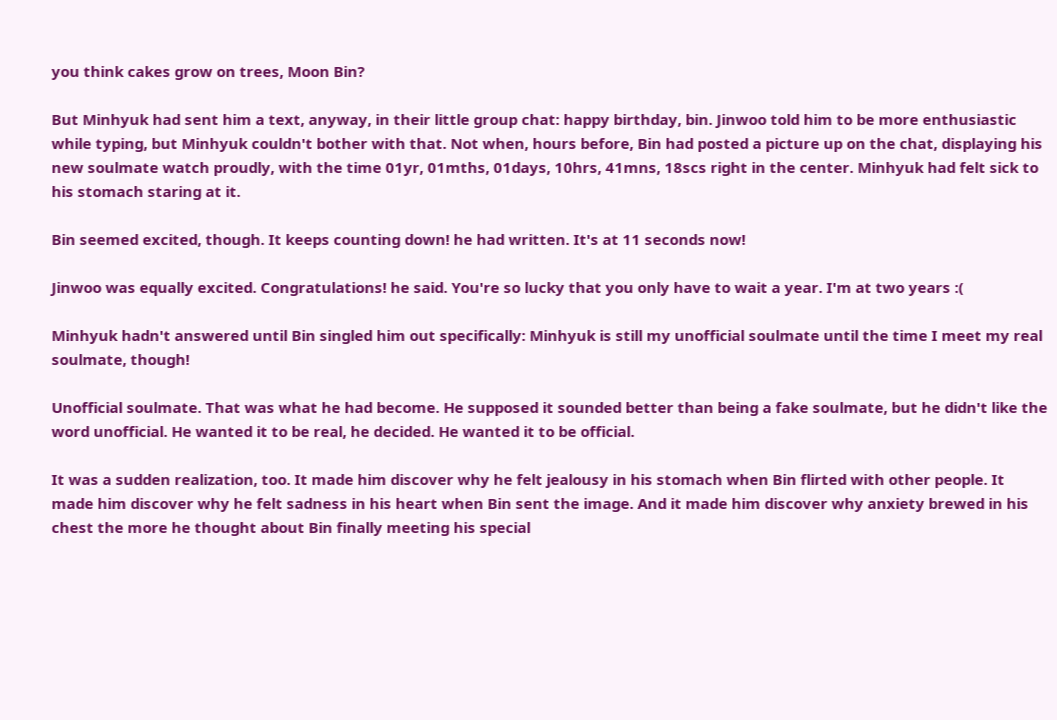you think cakes grow on trees, Moon Bin?

But Minhyuk had sent him a text, anyway, in their little group chat: happy birthday, bin. Jinwoo told him to be more enthusiastic while typing, but Minhyuk couldn't bother with that. Not when, hours before, Bin had posted a picture up on the chat, displaying his new soulmate watch proudly, with the time 01yr, 01mths, 01days, 10hrs, 41mns, 18scs right in the center. Minhyuk had felt sick to his stomach staring at it.

Bin seemed excited, though. It keeps counting down! he had written. It's at 11 seconds now!

Jinwoo was equally excited. Congratulations! he said. You're so lucky that you only have to wait a year. I'm at two years :(

Minhyuk hadn't answered until Bin singled him out specifically: Minhyuk is still my unofficial soulmate until the time I meet my real soulmate, though!

Unofficial soulmate. That was what he had become. He supposed it sounded better than being a fake soulmate, but he didn't like the word unofficial. He wanted it to be real, he decided. He wanted it to be official.

It was a sudden realization, too. It made him discover why he felt jealousy in his stomach when Bin flirted with other people. It made him discover why he felt sadness in his heart when Bin sent the image. And it made him discover why anxiety brewed in his chest the more he thought about Bin finally meeting his special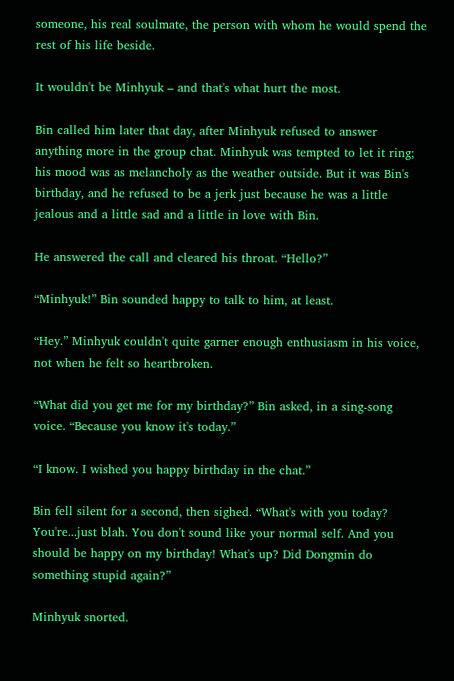someone, his real soulmate, the person with whom he would spend the rest of his life beside.

It wouldn't be Minhyuk – and that's what hurt the most.

Bin called him later that day, after Minhyuk refused to answer anything more in the group chat. Minhyuk was tempted to let it ring; his mood was as melancholy as the weather outside. But it was Bin's birthday, and he refused to be a jerk just because he was a little jealous and a little sad and a little in love with Bin.

He answered the call and cleared his throat. “Hello?”

“Minhyuk!” Bin sounded happy to talk to him, at least.

“Hey.” Minhyuk couldn't quite garner enough enthusiasm in his voice, not when he felt so heartbroken.

“What did you get me for my birthday?” Bin asked, in a sing-song voice. “Because you know it's today.”

“I know. I wished you happy birthday in the chat.”

Bin fell silent for a second, then sighed. “What's with you today? You're...just blah. You don't sound like your normal self. And you should be happy on my birthday! What's up? Did Dongmin do something stupid again?”

Minhyuk snorted.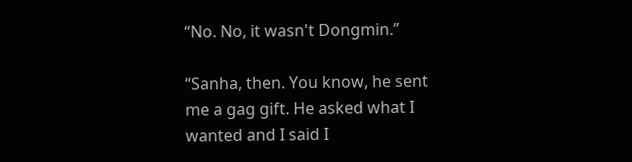“No. No, it wasn't Dongmin.”

“Sanha, then. You know, he sent me a gag gift. He asked what I wanted and I said I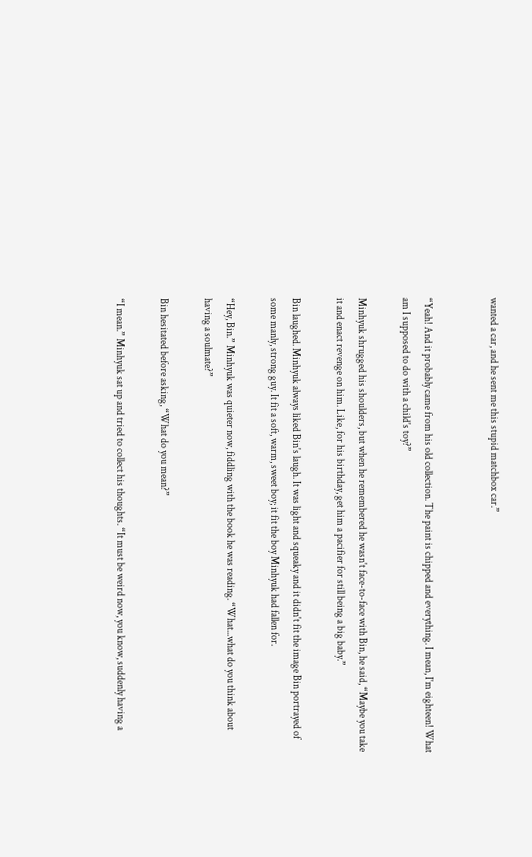wanted a car, and he sent me this stupid matchbox car.”


“Yeah! And it probably came from his old collection. The paint is chipped and everything. I mean, I'm eighteen! What am I supposed to do with a child's toy?”

Minhyuk shrugged his shoulders, but when he remembered he wasn't face-to-face with Bin, he said, “Maybe you take it and enact revenge on him. Like, for his birthday, get him a pacifier for still being a big baby.”

Bin laughed. Minhyuk always liked Bin's laugh. It was light and squeaky and it didn't fit the image Bin portrayed of some manly, strong guy. It fit a soft, warm, sweet boy; it fit the boy Minhyuk had fallen for.

“Hey, Bin.” Minhyuk was quieter now, fiddling with the book he was reading. “What...what do you think about having a soulmate?”

Bin hesitated before asking, “What do you mean?”

“I mean.” Minhyuk sat up and tried to collect his thoughts. “It must be weird now, you know, suddenly having a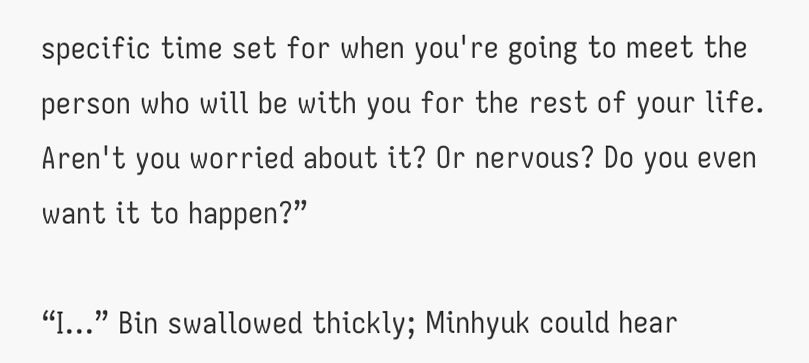specific time set for when you're going to meet the person who will be with you for the rest of your life. Aren't you worried about it? Or nervous? Do you even want it to happen?”

“I...” Bin swallowed thickly; Minhyuk could hear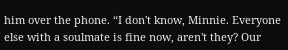him over the phone. “I don't know, Minnie. Everyone else with a soulmate is fine now, aren't they? Our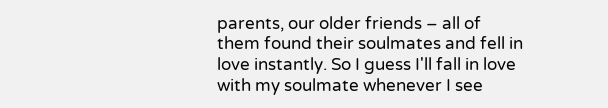parents, our older friends – all of them found their soulmates and fell in love instantly. So I guess I'll fall in love with my soulmate whenever I see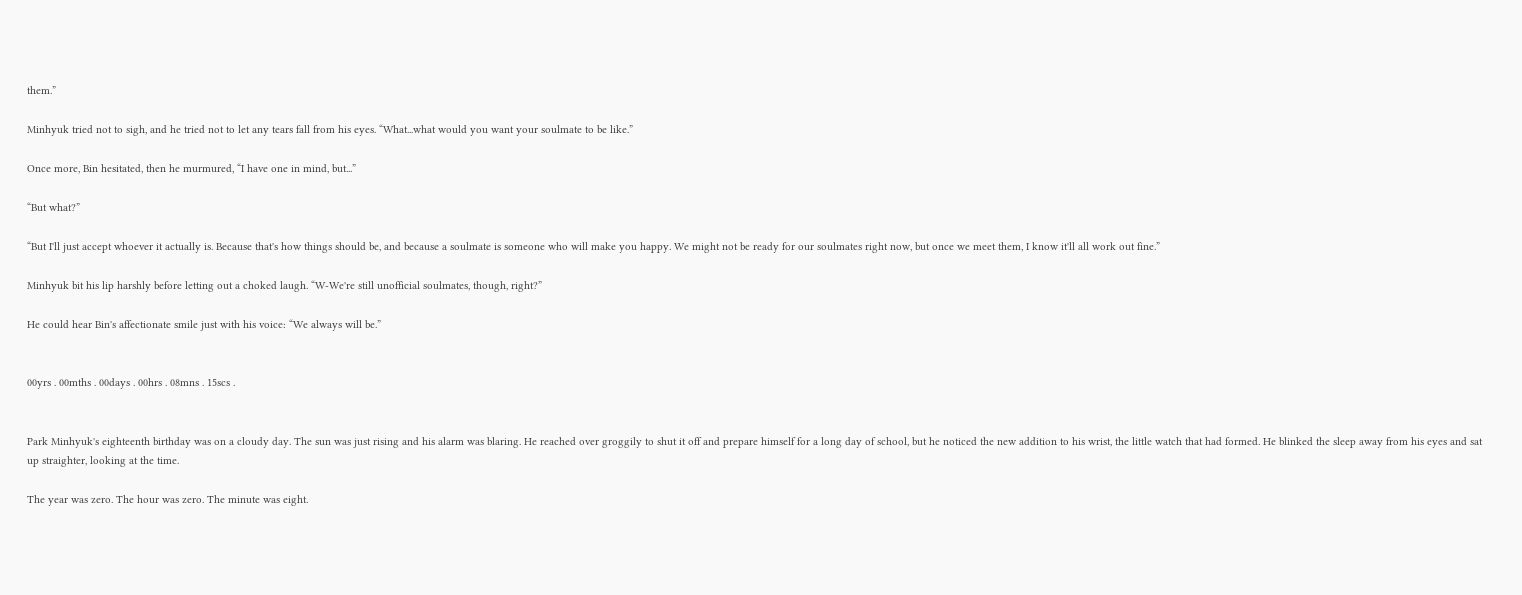them.”

Minhyuk tried not to sigh, and he tried not to let any tears fall from his eyes. “What...what would you want your soulmate to be like.”

Once more, Bin hesitated, then he murmured, “I have one in mind, but...”

“But what?”

“But I'll just accept whoever it actually is. Because that's how things should be, and because a soulmate is someone who will make you happy. We might not be ready for our soulmates right now, but once we meet them, I know it'll all work out fine.”

Minhyuk bit his lip harshly before letting out a choked laugh. “W-We're still unofficial soulmates, though, right?”

He could hear Bin's affectionate smile just with his voice: “We always will be.”


00yrs . 00mths . 00days . 00hrs . 08mns . 15scs .


Park Minhyuk's eighteenth birthday was on a cloudy day. The sun was just rising and his alarm was blaring. He reached over groggily to shut it off and prepare himself for a long day of school, but he noticed the new addition to his wrist, the little watch that had formed. He blinked the sleep away from his eyes and sat up straighter, looking at the time.

The year was zero. The hour was zero. The minute was eight.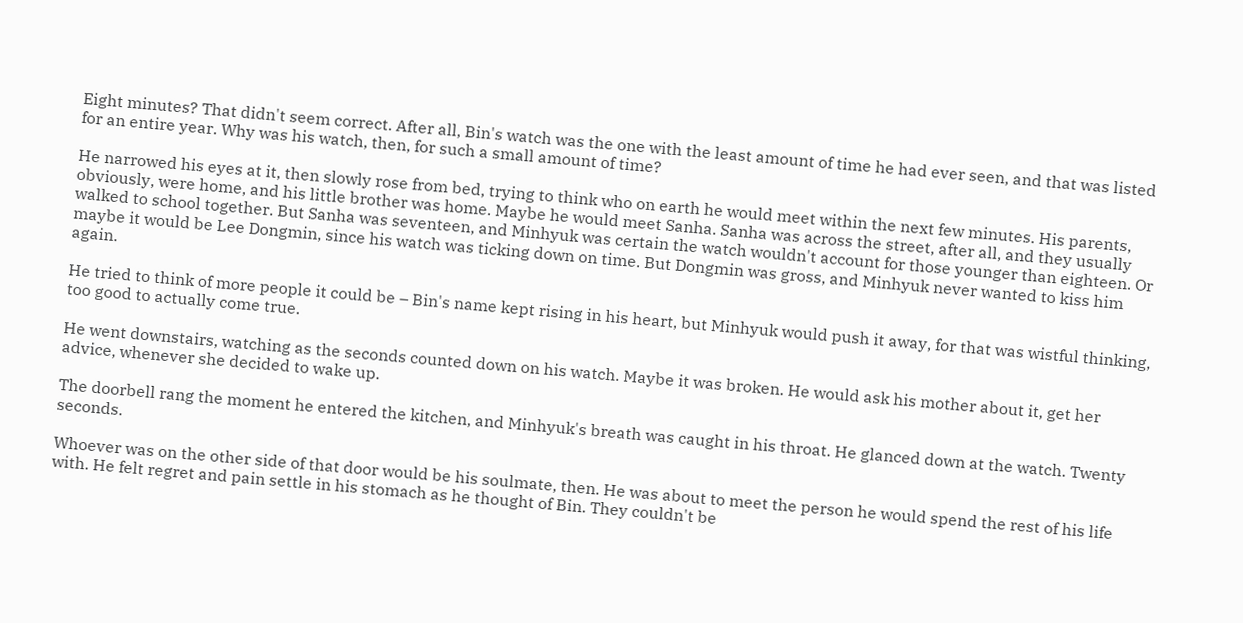Eight minutes? That didn't seem correct. After all, Bin's watch was the one with the least amount of time he had ever seen, and that was listed for an entire year. Why was his watch, then, for such a small amount of time?

He narrowed his eyes at it, then slowly rose from bed, trying to think who on earth he would meet within the next few minutes. His parents, obviously, were home, and his little brother was home. Maybe he would meet Sanha. Sanha was across the street, after all, and they usually walked to school together. But Sanha was seventeen, and Minhyuk was certain the watch wouldn't account for those younger than eighteen. Or maybe it would be Lee Dongmin, since his watch was ticking down on time. But Dongmin was gross, and Minhyuk never wanted to kiss him again.

He tried to think of more people it could be – Bin's name kept rising in his heart, but Minhyuk would push it away, for that was wistful thinking, too good to actually come true.

He went downstairs, watching as the seconds counted down on his watch. Maybe it was broken. He would ask his mother about it, get her advice, whenever she decided to wake up.

The doorbell rang the moment he entered the kitchen, and Minhyuk's breath was caught in his throat. He glanced down at the watch. Twenty seconds.

Whoever was on the other side of that door would be his soulmate, then. He was about to meet the person he would spend the rest of his life with. He felt regret and pain settle in his stomach as he thought of Bin. They couldn't be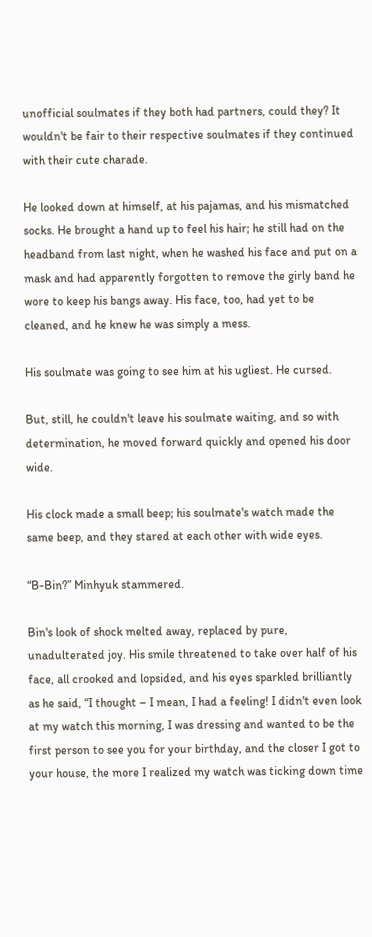unofficial soulmates if they both had partners, could they? It wouldn't be fair to their respective soulmates if they continued with their cute charade.

He looked down at himself, at his pajamas, and his mismatched socks. He brought a hand up to feel his hair; he still had on the headband from last night, when he washed his face and put on a mask and had apparently forgotten to remove the girly band he wore to keep his bangs away. His face, too, had yet to be cleaned, and he knew he was simply a mess.

His soulmate was going to see him at his ugliest. He cursed.

But, still, he couldn't leave his soulmate waiting, and so with determination, he moved forward quickly and opened his door wide.

His clock made a small beep; his soulmate's watch made the same beep, and they stared at each other with wide eyes.

“B-Bin?” Minhyuk stammered.

Bin's look of shock melted away, replaced by pure, unadulterated joy. His smile threatened to take over half of his face, all crooked and lopsided, and his eyes sparkled brilliantly as he said, “I thought – I mean, I had a feeling! I didn't even look at my watch this morning, I was dressing and wanted to be the first person to see you for your birthday, and the closer I got to your house, the more I realized my watch was ticking down time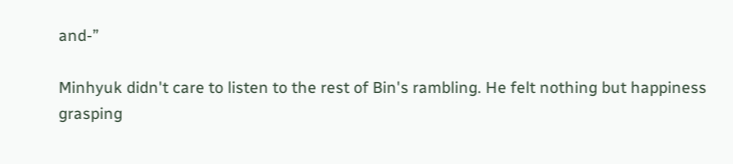and-”

Minhyuk didn't care to listen to the rest of Bin's rambling. He felt nothing but happiness grasping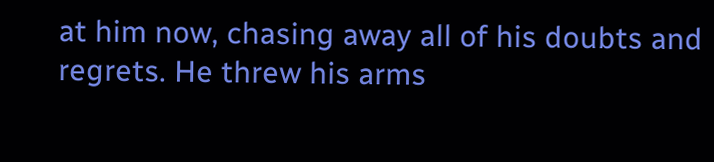at him now, chasing away all of his doubts and regrets. He threw his arms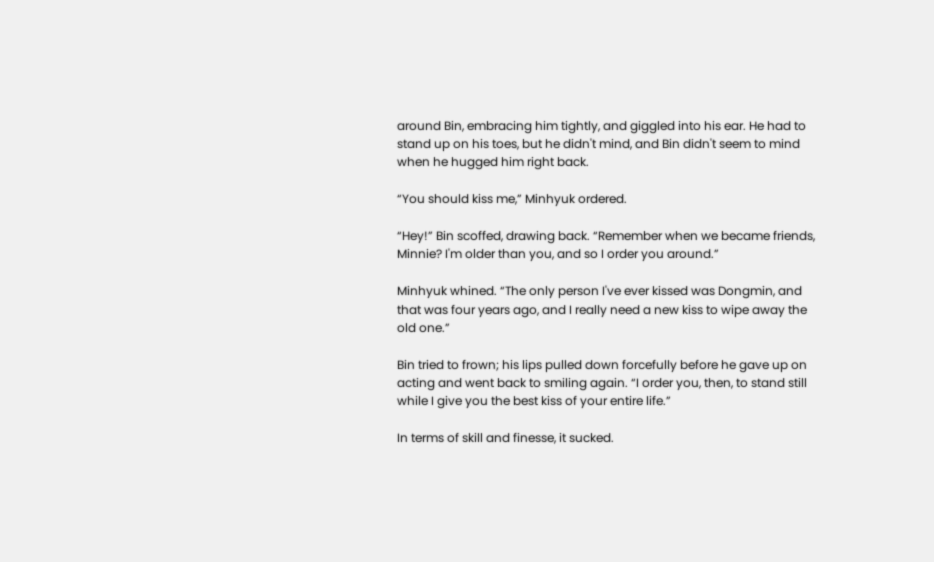around Bin, embracing him tightly, and giggled into his ear. He had to stand up on his toes, but he didn't mind, and Bin didn't seem to mind when he hugged him right back.

“You should kiss me,” Minhyuk ordered.

“Hey!” Bin scoffed, drawing back. “Remember when we became friends, Minnie? I'm older than you, and so I order you around.”

Minhyuk whined. “The only person I've ever kissed was Dongmin, and that was four years ago, and I really need a new kiss to wipe away the old one.”

Bin tried to frown; his lips pulled down forcefully before he gave up on acting and went back to smiling again. “I order you, then, to stand still while I give you the best kiss of your entire life.”

In terms of skill and finesse, it sucked.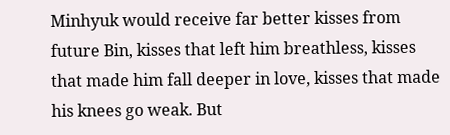Minhyuk would receive far better kisses from future Bin, kisses that left him breathless, kisses that made him fall deeper in love, kisses that made his knees go weak. But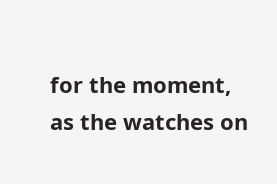for the moment, as the watches on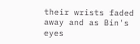their wrists faded away and as Bin's eyes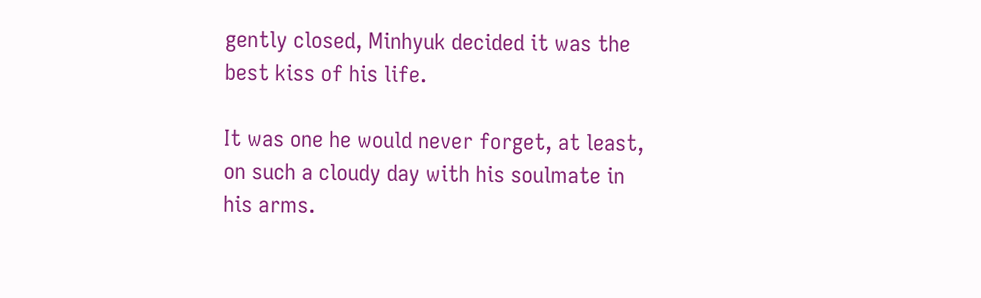gently closed, Minhyuk decided it was the best kiss of his life.

It was one he would never forget, at least, on such a cloudy day with his soulmate in his arms.